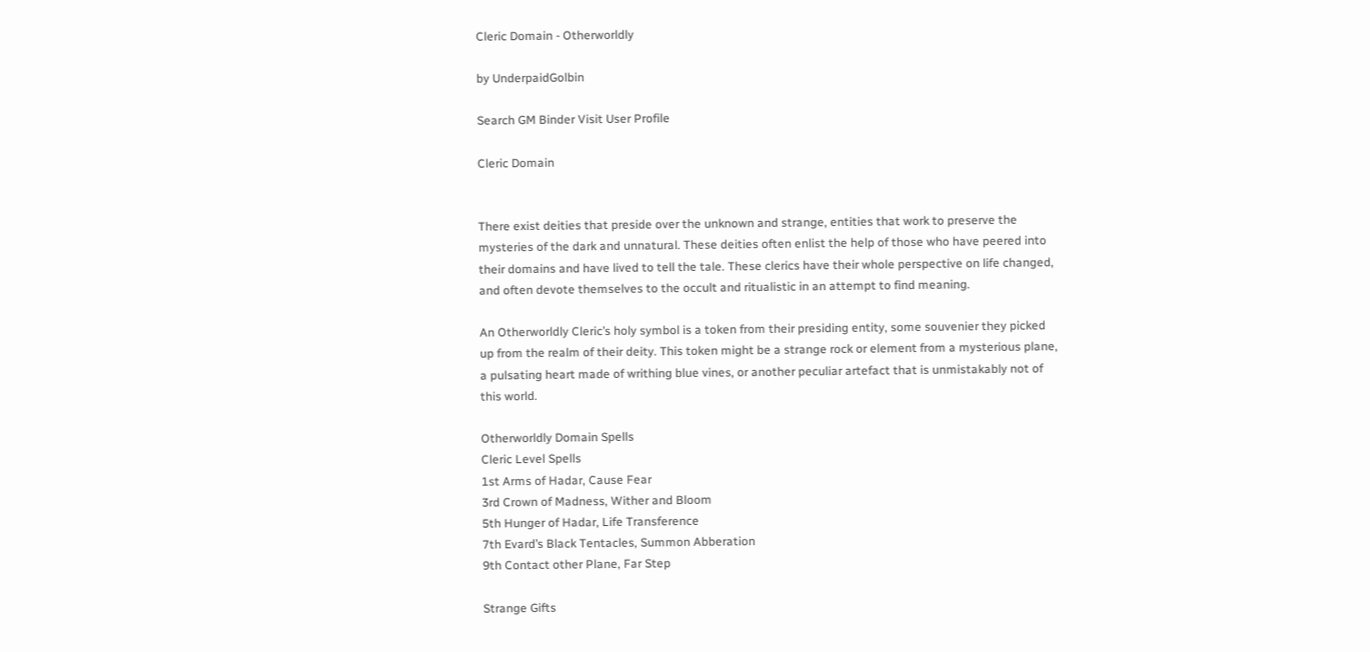Cleric Domain - Otherworldly

by UnderpaidGolbin

Search GM Binder Visit User Profile

Cleric Domain


There exist deities that preside over the unknown and strange, entities that work to preserve the mysteries of the dark and unnatural. These deities often enlist the help of those who have peered into their domains and have lived to tell the tale. These clerics have their whole perspective on life changed, and often devote themselves to the occult and ritualistic in an attempt to find meaning.

An Otherworldly Cleric’s holy symbol is a token from their presiding entity, some souvenier they picked up from the realm of their deity. This token might be a strange rock or element from a mysterious plane, a pulsating heart made of writhing blue vines, or another peculiar artefact that is unmistakably not of this world.

Otherworldly Domain Spells
Cleric Level Spells
1st Arms of Hadar, Cause Fear
3rd Crown of Madness, Wither and Bloom
5th Hunger of Hadar, Life Transference
7th Evard’s Black Tentacles, Summon Abberation
9th Contact other Plane, Far Step

Strange Gifts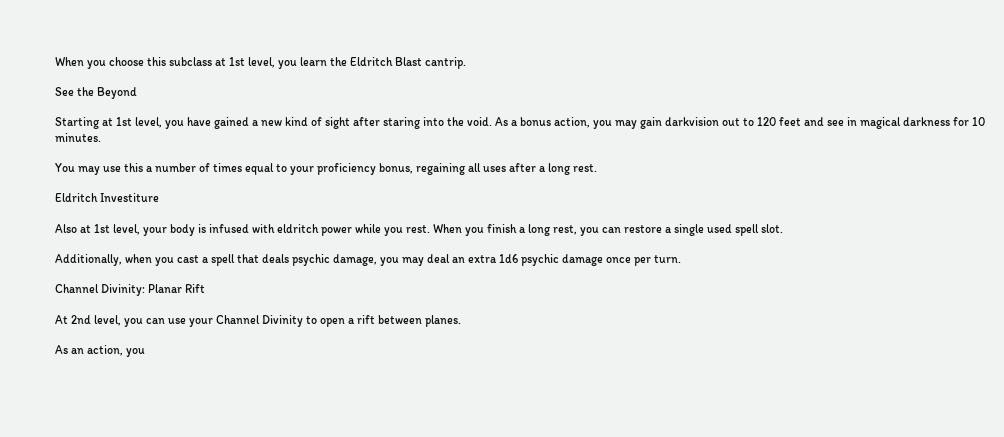When you choose this subclass at 1st level, you learn the Eldritch Blast cantrip.

See the Beyond

Starting at 1st level, you have gained a new kind of sight after staring into the void. As a bonus action, you may gain darkvision out to 120 feet and see in magical darkness for 10 minutes.

You may use this a number of times equal to your proficiency bonus, regaining all uses after a long rest.

Eldritch Investiture

Also at 1st level, your body is infused with eldritch power while you rest. When you finish a long rest, you can restore a single used spell slot.

Additionally, when you cast a spell that deals psychic damage, you may deal an extra 1d6 psychic damage once per turn.

Channel Divinity: Planar Rift

At 2nd level, you can use your Channel Divinity to open a rift between planes.

As an action, you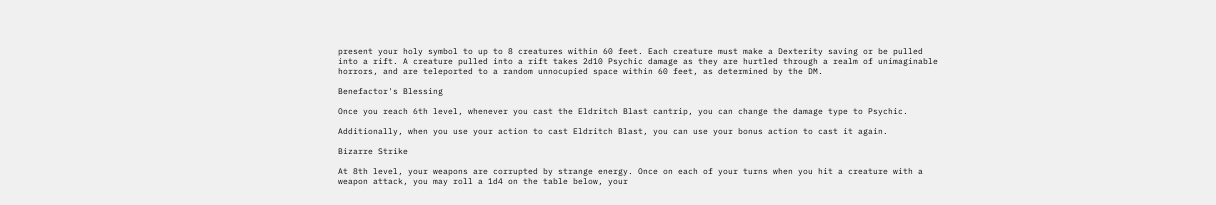present your holy symbol to up to 8 creatures within 60 feet. Each creature must make a Dexterity saving or be pulled into a rift. A creature pulled into a rift takes 2d10 Psychic damage as they are hurtled through a realm of unimaginable horrors, and are teleported to a random unnocupied space within 60 feet, as determined by the DM.

Benefactor's Blessing

Once you reach 6th level, whenever you cast the Eldritch Blast cantrip, you can change the damage type to Psychic.

Additionally, when you use your action to cast Eldritch Blast, you can use your bonus action to cast it again.

Bizarre Strike

At 8th level, your weapons are corrupted by strange energy. Once on each of your turns when you hit a creature with a weapon attack, you may roll a 1d4 on the table below, your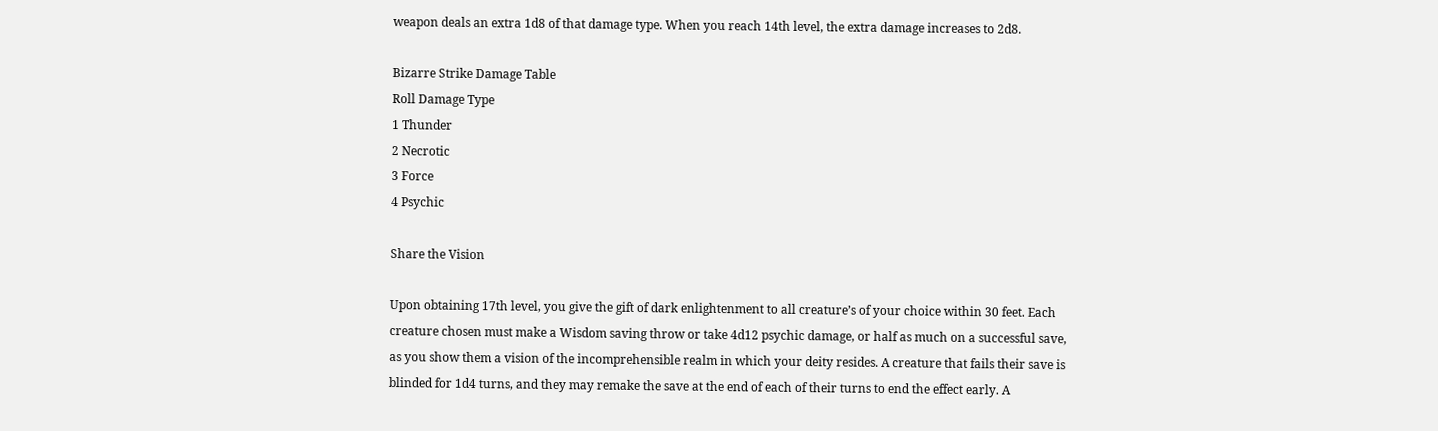weapon deals an extra 1d8 of that damage type. When you reach 14th level, the extra damage increases to 2d8.

Bizarre Strike Damage Table
Roll Damage Type
1 Thunder
2 Necrotic
3 Force
4 Psychic

Share the Vision

Upon obtaining 17th level, you give the gift of dark enlightenment to all creature’s of your choice within 30 feet. Each creature chosen must make a Wisdom saving throw or take 4d12 psychic damage, or half as much on a successful save, as you show them a vision of the incomprehensible realm in which your deity resides. A creature that fails their save is blinded for 1d4 turns, and they may remake the save at the end of each of their turns to end the effect early. A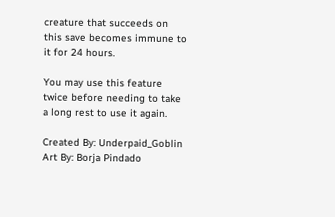creature that succeeds on this save becomes immune to it for 24 hours.

You may use this feature twice before needing to take a long rest to use it again.

Created By: Underpaid_Goblin
Art By: Borja Pindado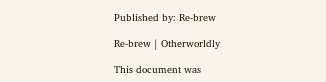Published by: Re-brew

Re-brew | Otherworldly

This document was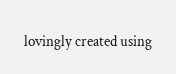lovingly created using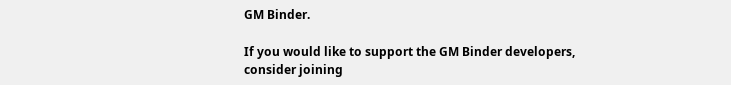GM Binder.

If you would like to support the GM Binder developers, consider joining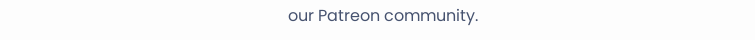our Patreon community.